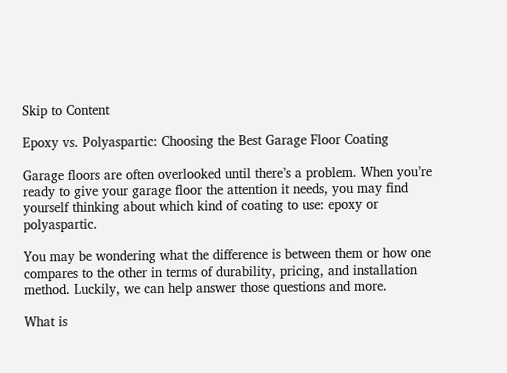Skip to Content

Epoxy vs. Polyaspartic: Choosing the Best Garage Floor Coating

Garage floors are often overlooked until there’s a problem. When you’re ready to give your garage floor the attention it needs, you may find yourself thinking about which kind of coating to use: epoxy or polyaspartic.

You may be wondering what the difference is between them or how one compares to the other in terms of durability, pricing, and installation method. Luckily, we can help answer those questions and more.

What is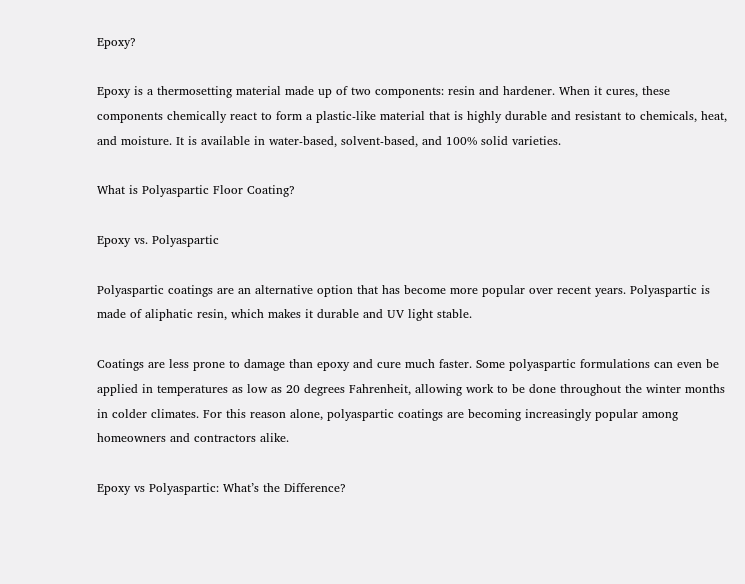Epoxy?

Epoxy is a thermosetting material made up of two components: resin and hardener. When it cures, these components chemically react to form a plastic-like material that is highly durable and resistant to chemicals, heat, and moisture. It is available in water-based, solvent-based, and 100% solid varieties.

What is Polyaspartic Floor Coating?

Epoxy vs. Polyaspartic

Polyaspartic coatings are an alternative option that has become more popular over recent years. Polyaspartic is made of aliphatic resin, which makes it durable and UV light stable.

Coatings are less prone to damage than epoxy and cure much faster. Some polyaspartic formulations can even be applied in temperatures as low as 20 degrees Fahrenheit, allowing work to be done throughout the winter months in colder climates. For this reason alone, polyaspartic coatings are becoming increasingly popular among homeowners and contractors alike.

Epoxy vs Polyaspartic: What’s the Difference?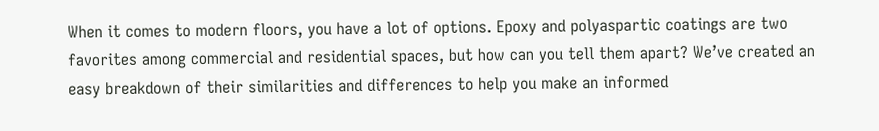When it comes to modern floors, you have a lot of options. Epoxy and polyaspartic coatings are two favorites among commercial and residential spaces, but how can you tell them apart? We’ve created an easy breakdown of their similarities and differences to help you make an informed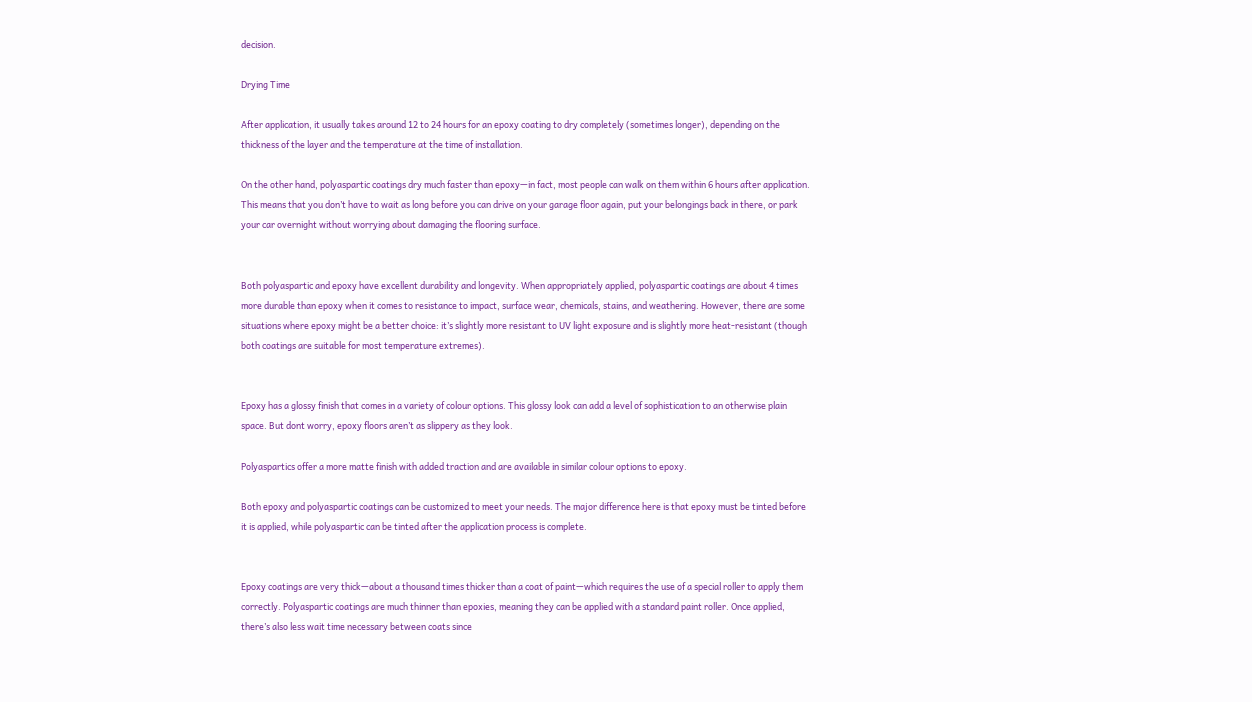decision.

Drying Time

After application, it usually takes around 12 to 24 hours for an epoxy coating to dry completely (sometimes longer), depending on the thickness of the layer and the temperature at the time of installation.

On the other hand, polyaspartic coatings dry much faster than epoxy—in fact, most people can walk on them within 6 hours after application. This means that you don’t have to wait as long before you can drive on your garage floor again, put your belongings back in there, or park your car overnight without worrying about damaging the flooring surface.


Both polyaspartic and epoxy have excellent durability and longevity. When appropriately applied, polyaspartic coatings are about 4 times more durable than epoxy when it comes to resistance to impact, surface wear, chemicals, stains, and weathering. However, there are some situations where epoxy might be a better choice: it’s slightly more resistant to UV light exposure and is slightly more heat-resistant (though both coatings are suitable for most temperature extremes).


Epoxy has a glossy finish that comes in a variety of colour options. This glossy look can add a level of sophistication to an otherwise plain space. But dont worry, epoxy floors aren’t as slippery as they look.

Polyaspartics offer a more matte finish with added traction and are available in similar colour options to epoxy.

Both epoxy and polyaspartic coatings can be customized to meet your needs. The major difference here is that epoxy must be tinted before it is applied, while polyaspartic can be tinted after the application process is complete.


Epoxy coatings are very thick—about a thousand times thicker than a coat of paint—which requires the use of a special roller to apply them correctly. Polyaspartic coatings are much thinner than epoxies, meaning they can be applied with a standard paint roller. Once applied, there’s also less wait time necessary between coats since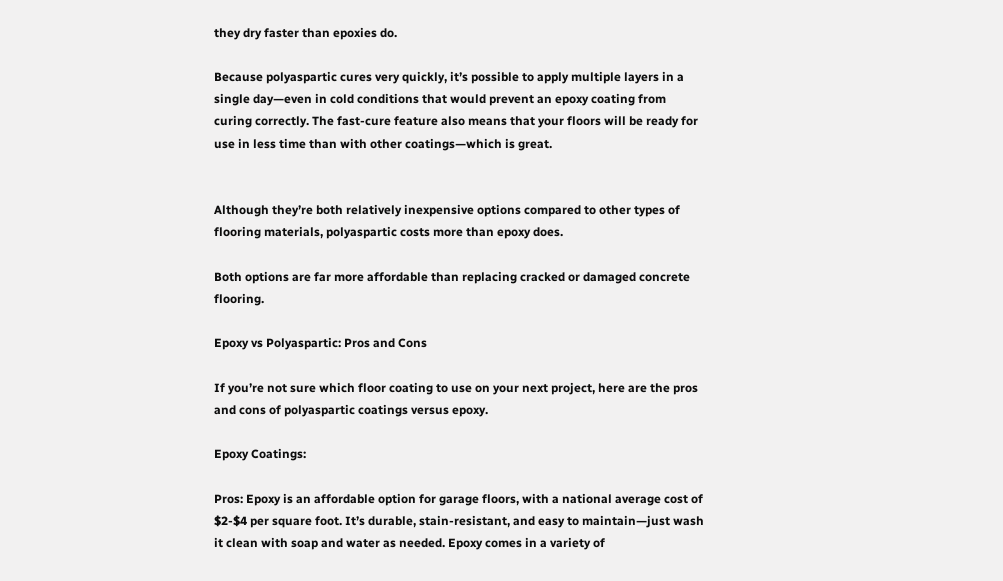they dry faster than epoxies do.

Because polyaspartic cures very quickly, it’s possible to apply multiple layers in a single day—even in cold conditions that would prevent an epoxy coating from curing correctly. The fast-cure feature also means that your floors will be ready for use in less time than with other coatings—which is great.


Although they’re both relatively inexpensive options compared to other types of flooring materials, polyaspartic costs more than epoxy does.

Both options are far more affordable than replacing cracked or damaged concrete flooring.

Epoxy vs Polyaspartic: Pros and Cons

If you’re not sure which floor coating to use on your next project, here are the pros and cons of polyaspartic coatings versus epoxy.

Epoxy Coatings:

Pros: Epoxy is an affordable option for garage floors, with a national average cost of $2-$4 per square foot. It’s durable, stain-resistant, and easy to maintain—just wash it clean with soap and water as needed. Epoxy comes in a variety of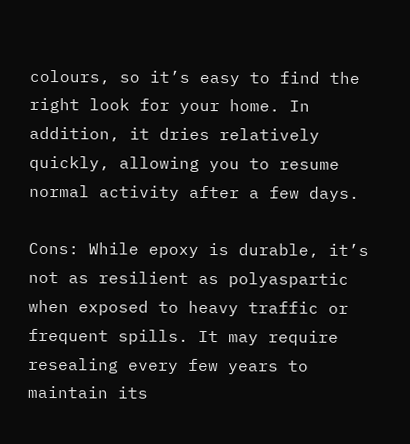colours, so it’s easy to find the right look for your home. In addition, it dries relatively quickly, allowing you to resume normal activity after a few days.

Cons: While epoxy is durable, it’s not as resilient as polyaspartic when exposed to heavy traffic or frequent spills. It may require resealing every few years to maintain its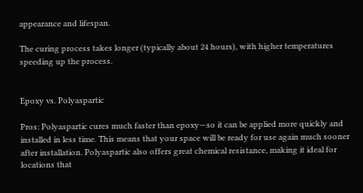appearance and lifespan.

The curing process takes longer (typically about 24 hours), with higher temperatures speeding up the process.


Epoxy vs. Polyaspartic

Pros: Polyaspartic cures much faster than epoxy—so it can be applied more quickly and installed in less time. This means that your space will be ready for use again much sooner after installation. Polyaspartic also offers great chemical resistance, making it ideal for locations that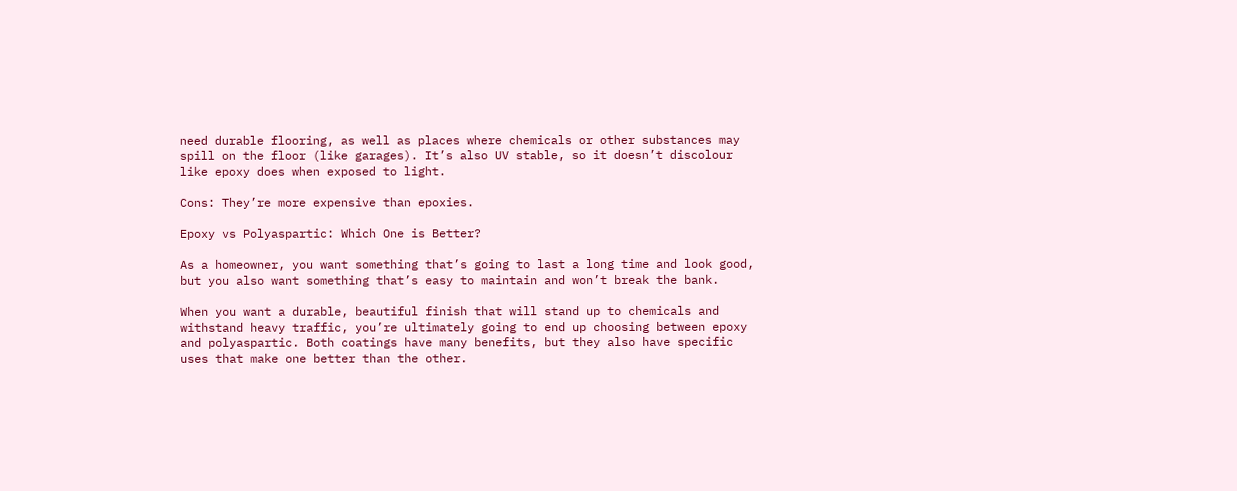need durable flooring, as well as places where chemicals or other substances may spill on the floor (like garages). It’s also UV stable, so it doesn’t discolour like epoxy does when exposed to light.

Cons: They’re more expensive than epoxies.

Epoxy vs Polyaspartic: Which One is Better?

As a homeowner, you want something that’s going to last a long time and look good, but you also want something that’s easy to maintain and won’t break the bank.

When you want a durable, beautiful finish that will stand up to chemicals and withstand heavy traffic, you’re ultimately going to end up choosing between epoxy and polyaspartic. Both coatings have many benefits, but they also have specific uses that make one better than the other.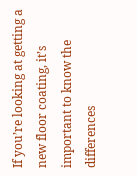If you’re looking at getting a new floor coating, it’s important to know the differences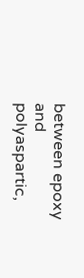between epoxy and polyaspartic,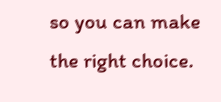so you can make the right choice.